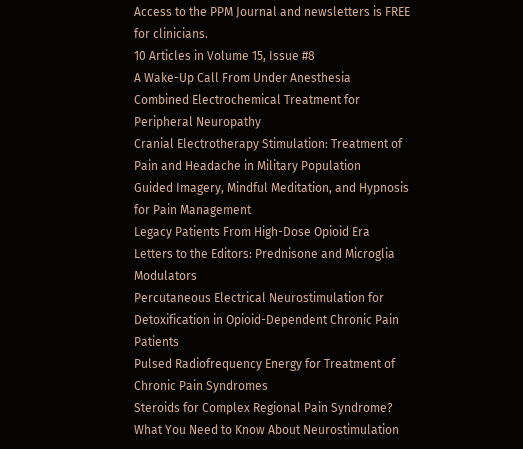Access to the PPM Journal and newsletters is FREE for clinicians.
10 Articles in Volume 15, Issue #8
A Wake-Up Call From Under Anesthesia
Combined Electrochemical Treatment for Peripheral Neuropathy
Cranial Electrotherapy Stimulation: Treatment of Pain and Headache in Military Population
Guided Imagery, Mindful Meditation, and Hypnosis for Pain Management
Legacy Patients From High-Dose Opioid Era
Letters to the Editors: Prednisone and Microglia Modulators
Percutaneous Electrical Neurostimulation for Detoxification in Opioid-Dependent Chronic Pain Patients
Pulsed Radiofrequency Energy for Treatment of Chronic Pain Syndromes
Steroids for Complex Regional Pain Syndrome?
What You Need to Know About Neurostimulation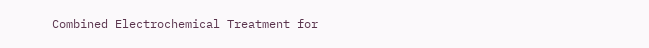Combined Electrochemical Treatment for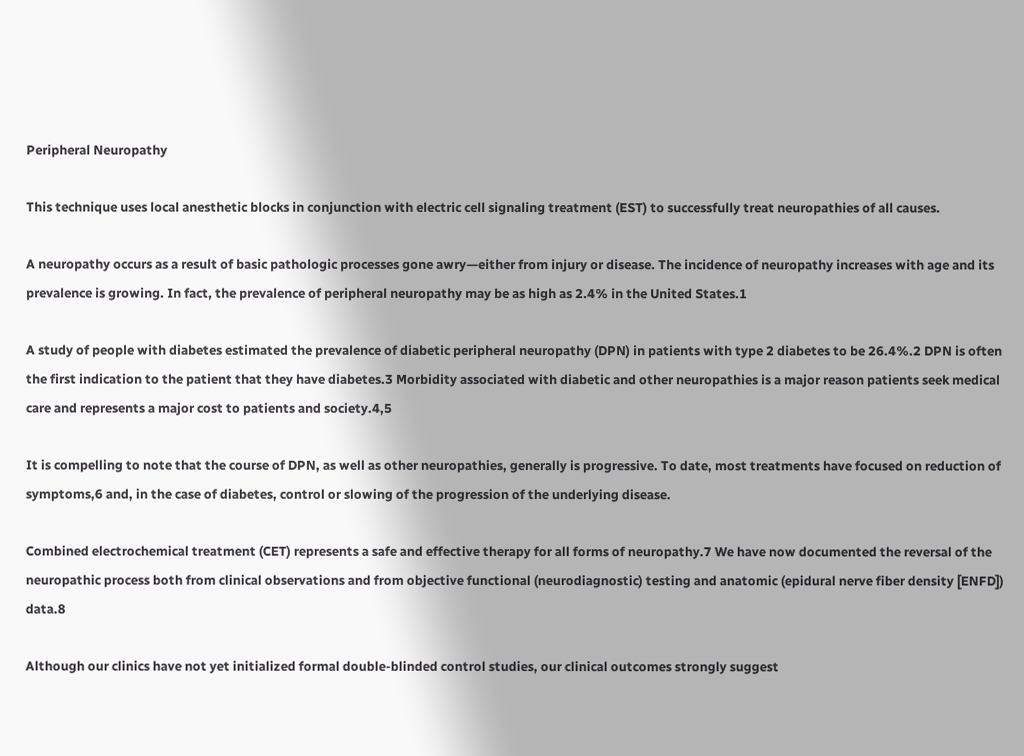Peripheral Neuropathy

This technique uses local anesthetic blocks in conjunction with electric cell signaling treatment (EST) to successfully treat neuropathies of all causes.

A neuropathy occurs as a result of basic pathologic processes gone awry—either from injury or disease. The incidence of neuropathy increases with age and its prevalence is growing. In fact, the prevalence of peripheral neuropathy may be as high as 2.4% in the United States.1

A study of people with diabetes estimated the prevalence of diabetic peripheral neuropathy (DPN) in patients with type 2 diabetes to be 26.4%.2 DPN is often the first indication to the patient that they have diabetes.3 Morbidity associated with diabetic and other neuropathies is a major reason patients seek medical care and represents a major cost to patients and society.4,5

It is compelling to note that the course of DPN, as well as other neuropathies, generally is progressive. To date, most treatments have focused on reduction of symptoms,6 and, in the case of diabetes, control or slowing of the progression of the underlying disease.

Combined electrochemical treatment (CET) represents a safe and effective therapy for all forms of neuropathy.7 We have now documented the reversal of the neuropathic process both from clinical observations and from objective functional (neurodiagnostic) testing and anatomic (epidural nerve fiber density [ENFD]) data.8

Although our clinics have not yet initialized formal double-blinded control studies, our clinical outcomes strongly suggest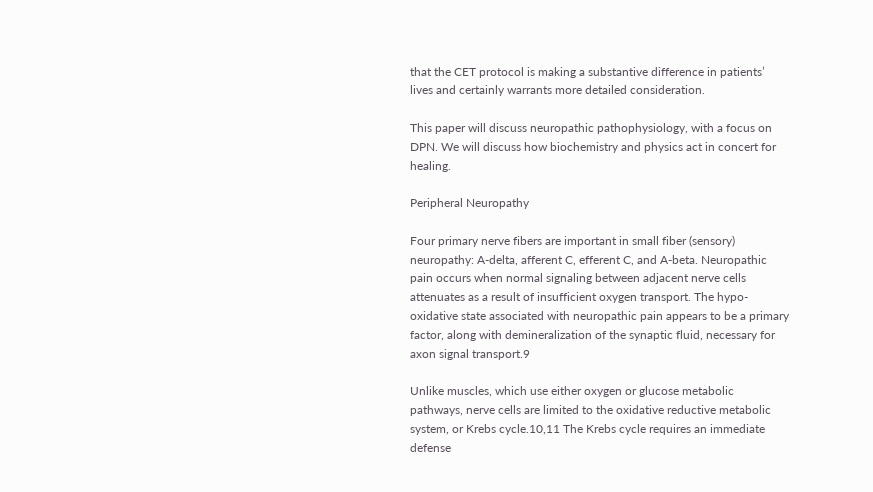that the CET protocol is making a substantive difference in patients’ lives and certainly warrants more detailed consideration.

This paper will discuss neuropathic pathophysiology, with a focus on DPN. We will discuss how biochemistry and physics act in concert for healing.

Peripheral Neuropathy

Four primary nerve fibers are important in small fiber (sensory) neuropathy: A-delta, afferent C, efferent C, and A-beta. Neuropathic pain occurs when normal signaling between adjacent nerve cells attenuates as a result of insufficient oxygen transport. The hypo-oxidative state associated with neuropathic pain appears to be a primary factor, along with demineralization of the synaptic fluid, necessary for axon signal transport.9

Unlike muscles, which use either oxygen or glucose metabolic pathways, nerve cells are limited to the oxidative reductive metabolic system, or Krebs cycle.10,11 The Krebs cycle requires an immediate defense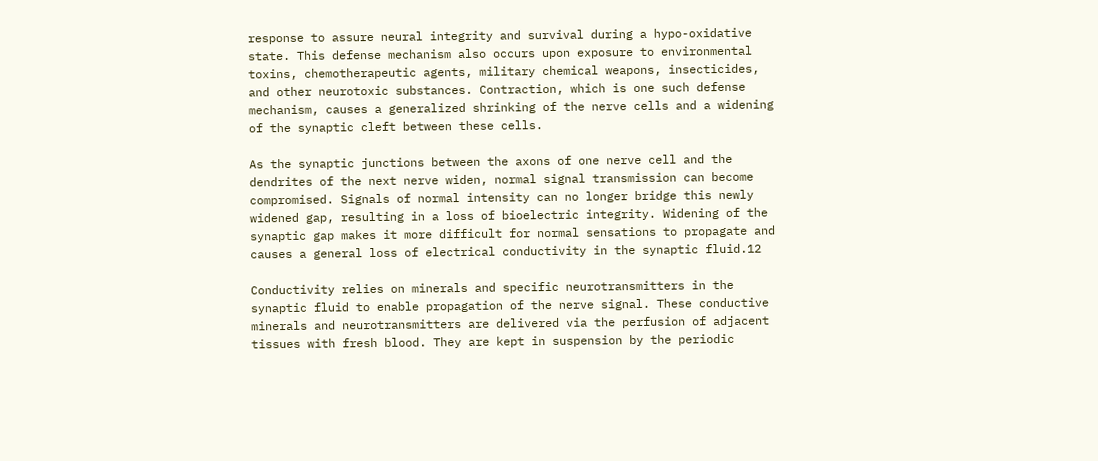response to assure neural integrity and survival during a hypo-oxidative state. This defense mechanism also occurs upon exposure to environmental toxins, chemotherapeutic agents, military chemical weapons, insecticides, and other neurotoxic substances. Contraction, which is one such defense mechanism, causes a generalized shrinking of the nerve cells and a widening of the synaptic cleft between these cells.

As the synaptic junctions between the axons of one nerve cell and the dendrites of the next nerve widen, normal signal transmission can become compromised. Signals of normal intensity can no longer bridge this newly widened gap, resulting in a loss of bioelectric integrity. Widening of the synaptic gap makes it more difficult for normal sensations to propagate and causes a general loss of electrical conductivity in the synaptic fluid.12

Conductivity relies on minerals and specific neurotransmitters in the synaptic fluid to enable propagation of the nerve signal. These conductive minerals and neurotransmitters are delivered via the perfusion of adjacent tissues with fresh blood. They are kept in suspension by the periodic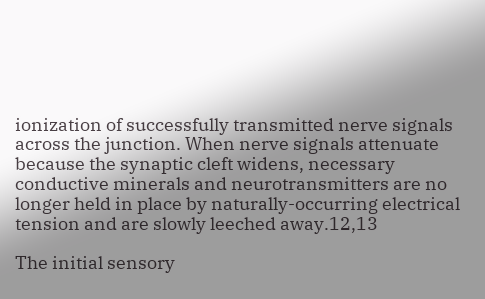ionization of successfully transmitted nerve signals across the junction. When nerve signals attenuate because the synaptic cleft widens, necessary conductive minerals and neurotransmitters are no longer held in place by naturally-occurring electrical tension and are slowly leeched away.12,13

The initial sensory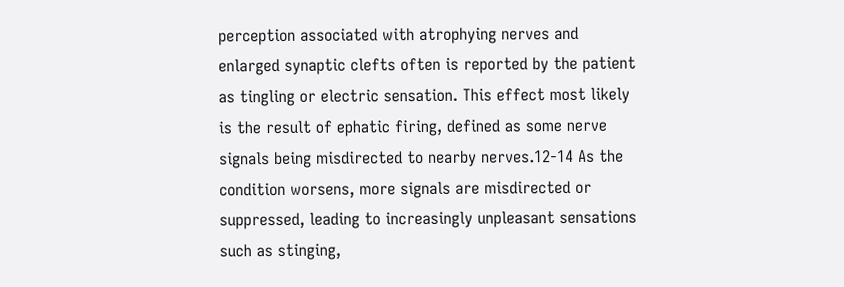perception associated with atrophying nerves and enlarged synaptic clefts often is reported by the patient as tingling or electric sensation. This effect most likely is the result of ephatic firing, defined as some nerve signals being misdirected to nearby nerves.12-14 As the condition worsens, more signals are misdirected or suppressed, leading to increasingly unpleasant sensations such as stinging,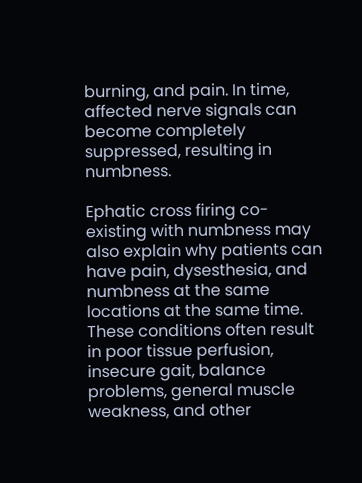burning, and pain. In time, affected nerve signals can become completely suppressed, resulting in numbness.

Ephatic cross firing co-existing with numbness may also explain why patients can have pain, dysesthesia, and numbness at the same locations at the same time. These conditions often result in poor tissue perfusion, insecure gait, balance problems, general muscle weakness, and other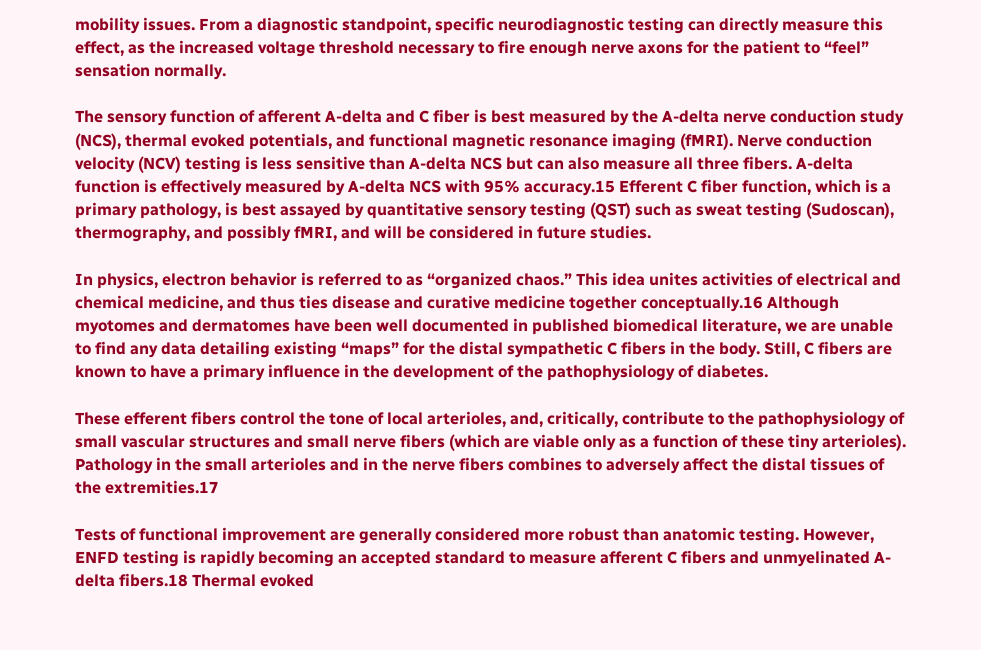mobility issues. From a diagnostic standpoint, specific neurodiagnostic testing can directly measure this effect, as the increased voltage threshold necessary to fire enough nerve axons for the patient to “feel” sensation normally.

The sensory function of afferent A-delta and C fiber is best measured by the A-delta nerve conduction study (NCS), thermal evoked potentials, and functional magnetic resonance imaging (fMRI). Nerve conduction velocity (NCV) testing is less sensitive than A-delta NCS but can also measure all three fibers. A-delta function is effectively measured by A-delta NCS with 95% accuracy.15 Efferent C fiber function, which is a primary pathology, is best assayed by quantitative sensory testing (QST) such as sweat testing (Sudoscan), thermography, and possibly fMRI, and will be considered in future studies.

In physics, electron behavior is referred to as “organized chaos.” This idea unites activities of electrical and chemical medicine, and thus ties disease and curative medicine together conceptually.16 Although myotomes and dermatomes have been well documented in published biomedical literature, we are unable to find any data detailing existing “maps” for the distal sympathetic C fibers in the body. Still, C fibers are known to have a primary influence in the development of the pathophysiology of diabetes.

These efferent fibers control the tone of local arterioles, and, critically, contribute to the pathophysiology of small vascular structures and small nerve fibers (which are viable only as a function of these tiny arterioles). Pathology in the small arterioles and in the nerve fibers combines to adversely affect the distal tissues of the extremities.17

Tests of functional improvement are generally considered more robust than anatomic testing. However, ENFD testing is rapidly becoming an accepted standard to measure afferent C fibers and unmyelinated A-delta fibers.18 Thermal evoked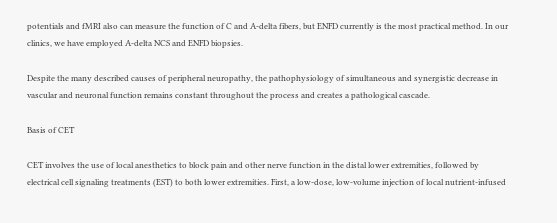potentials and fMRI also can measure the function of C and A-delta fibers, but ENFD currently is the most practical method. In our clinics, we have employed A-delta NCS and ENFD biopsies.

Despite the many described causes of peripheral neuropathy, the pathophysiology of simultaneous and synergistic decrease in vascular and neuronal function remains constant throughout the process and creates a pathological cascade.

Basis of CET

CET involves the use of local anesthetics to block pain and other nerve function in the distal lower extremities, followed by electrical cell signaling treatments (EST) to both lower extremities. First, a low-dose, low-volume injection of local nutrient-infused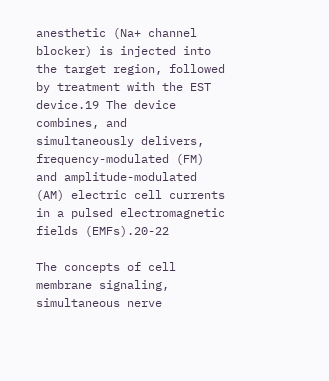anesthetic (Na+ channel blocker) is injected into the target region, followed by treatment with the EST device.19 The device combines, and simultaneously delivers, frequency-modulated (FM) and amplitude-modulated (AM) electric cell currents in a pulsed electromagnetic fields (EMFs).20-22

The concepts of cell membrane signaling, simultaneous nerve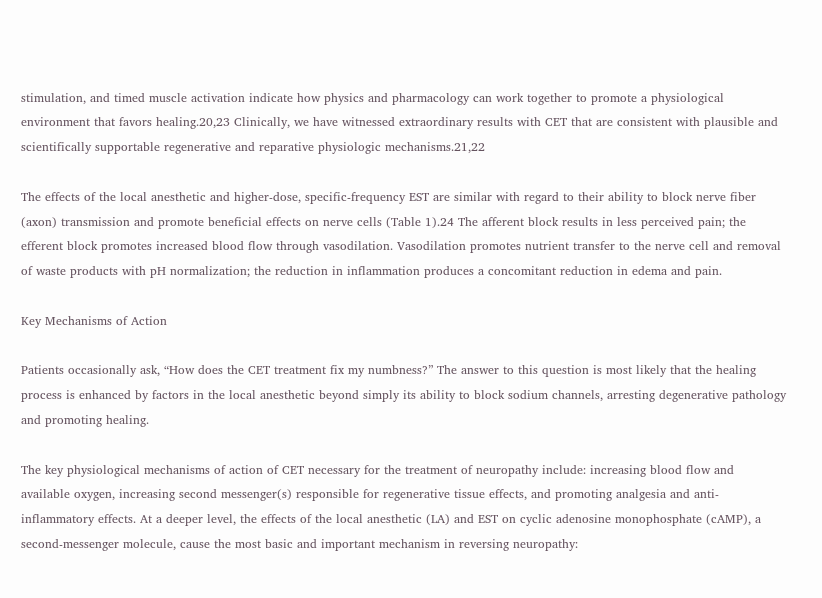stimulation, and timed muscle activation indicate how physics and pharmacology can work together to promote a physiological environment that favors healing.20,23 Clinically, we have witnessed extraordinary results with CET that are consistent with plausible and scientifically supportable regenerative and reparative physiologic mechanisms.21,22

The effects of the local anesthetic and higher-dose, specific-frequency EST are similar with regard to their ability to block nerve fiber (axon) transmission and promote beneficial effects on nerve cells (Table 1).24 The afferent block results in less perceived pain; the efferent block promotes increased blood flow through vasodilation. Vasodilation promotes nutrient transfer to the nerve cell and removal of waste products with pH normalization; the reduction in inflammation produces a concomitant reduction in edema and pain.

Key Mechanisms of Action

Patients occasionally ask, “How does the CET treatment fix my numbness?” The answer to this question is most likely that the healing process is enhanced by factors in the local anesthetic beyond simply its ability to block sodium channels, arresting degenerative pathology and promoting healing.

The key physiological mechanisms of action of CET necessary for the treatment of neuropathy include: increasing blood flow and available oxygen, increasing second messenger(s) responsible for regenerative tissue effects, and promoting analgesia and anti-inflammatory effects. At a deeper level, the effects of the local anesthetic (LA) and EST on cyclic adenosine monophosphate (cAMP), a second-messenger molecule, cause the most basic and important mechanism in reversing neuropathy: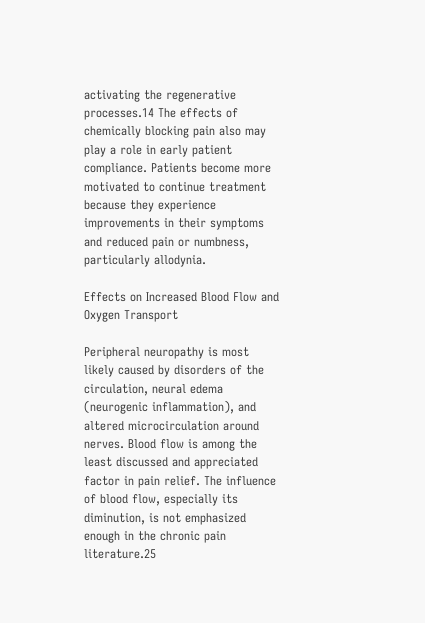activating the regenerative processes.14 The effects of chemically blocking pain also may play a role in early patient compliance. Patients become more motivated to continue treatment because they experience improvements in their symptoms and reduced pain or numbness, particularly allodynia.

Effects on Increased Blood Flow and Oxygen Transport

Peripheral neuropathy is most likely caused by disorders of the circulation, neural edema (neurogenic inflammation), and altered microcirculation around nerves. Blood flow is among the least discussed and appreciated factor in pain relief. The influence of blood flow, especially its diminution, is not emphasized enough in the chronic pain literature.25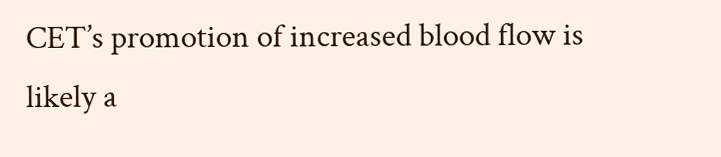CET’s promotion of increased blood flow is likely a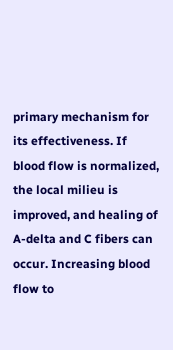primary mechanism for its effectiveness. If blood flow is normalized, the local milieu is improved, and healing of A-delta and C fibers can occur. Increasing blood flow to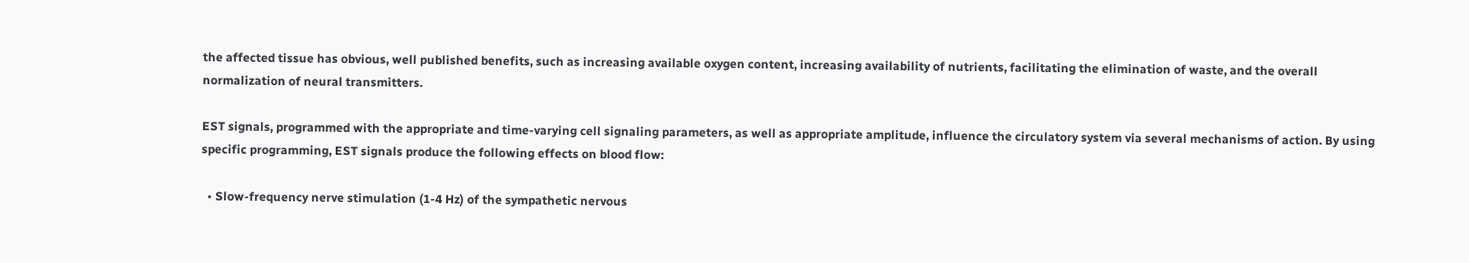the affected tissue has obvious, well published benefits, such as increasing available oxygen content, increasing availability of nutrients, facilitating the elimination of waste, and the overall normalization of neural transmitters.

EST signals, programmed with the appropriate and time-varying cell signaling parameters, as well as appropriate amplitude, influence the circulatory system via several mechanisms of action. By using specific programming, EST signals produce the following effects on blood flow:

  • Slow-frequency nerve stimulation (1-4 Hz) of the sympathetic nervous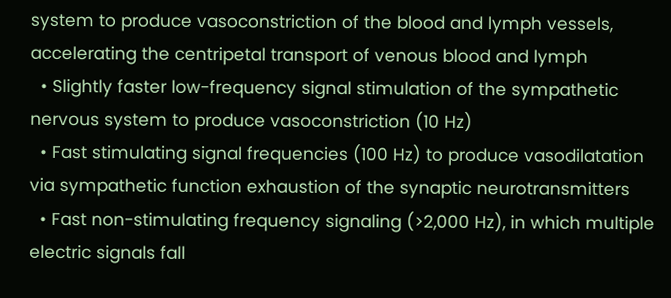system to produce vasoconstriction of the blood and lymph vessels, accelerating the centripetal transport of venous blood and lymph
  • Slightly faster low-frequency signal stimulation of the sympathetic nervous system to produce vasoconstriction (10 Hz)
  • Fast stimulating signal frequencies (100 Hz) to produce vasodilatation via sympathetic function exhaustion of the synaptic neurotransmitters
  • Fast non-stimulating frequency signaling (>2,000 Hz), in which multiple electric signals fall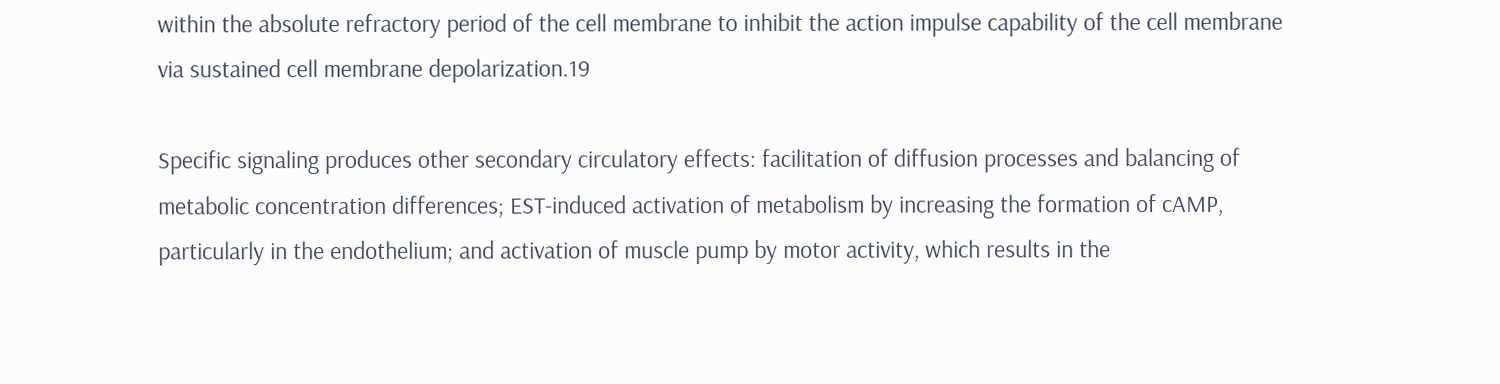within the absolute refractory period of the cell membrane to inhibit the action impulse capability of the cell membrane via sustained cell membrane depolarization.19

Specific signaling produces other secondary circulatory effects: facilitation of diffusion processes and balancing of metabolic concentration differences; EST-induced activation of metabolism by increasing the formation of cAMP, particularly in the endothelium; and activation of muscle pump by motor activity, which results in the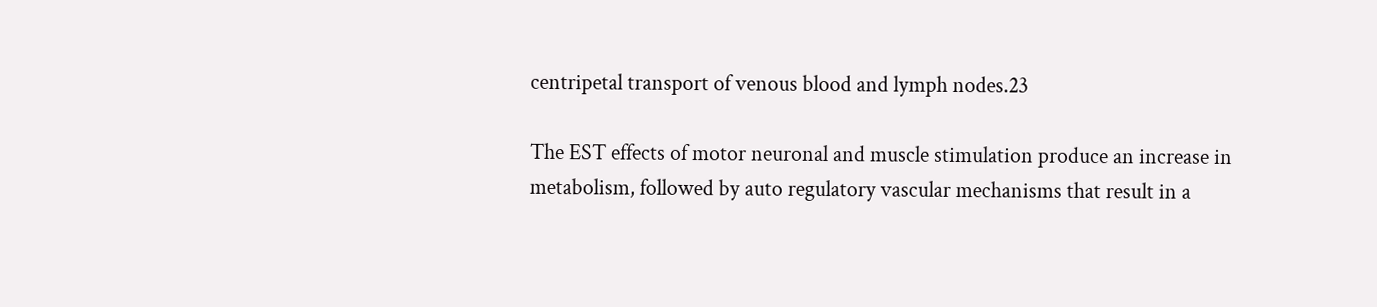centripetal transport of venous blood and lymph nodes.23

The EST effects of motor neuronal and muscle stimulation produce an increase in metabolism, followed by auto regulatory vascular mechanisms that result in a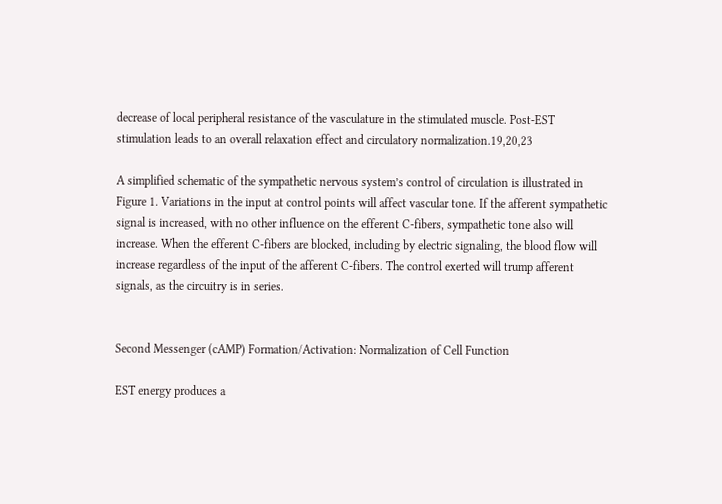decrease of local peripheral resistance of the vasculature in the stimulated muscle. Post-EST stimulation leads to an overall relaxation effect and circulatory normalization.19,20,23

A simplified schematic of the sympathetic nervous system’s control of circulation is illustrated in Figure 1. Variations in the input at control points will affect vascular tone. If the afferent sympathetic signal is increased, with no other influence on the efferent C-fibers, sympathetic tone also will increase. When the efferent C-fibers are blocked, including by electric signaling, the blood flow will increase regardless of the input of the afferent C-fibers. The control exerted will trump afferent signals, as the circuitry is in series.


Second Messenger (cAMP) Formation/Activation: Normalization of Cell Function

EST energy produces a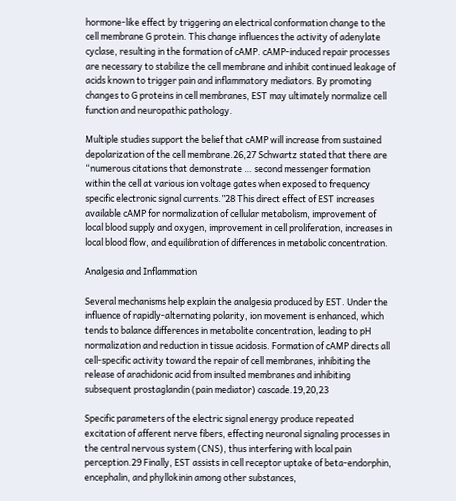hormone-like effect by triggering an electrical conformation change to the cell membrane G protein. This change influences the activity of adenylate cyclase, resulting in the formation of cAMP. cAMP-induced repair processes are necessary to stabilize the cell membrane and inhibit continued leakage of acids known to trigger pain and inflammatory mediators. By promoting changes to G proteins in cell membranes, EST may ultimately normalize cell function and neuropathic pathology.

Multiple studies support the belief that cAMP will increase from sustained depolarization of the cell membrane.26,27 Schwartz stated that there are “numerous citations that demonstrate … second messenger formation within the cell at various ion voltage gates when exposed to frequency specific electronic signal currents.”28 This direct effect of EST increases available cAMP for normalization of cellular metabolism, improvement of local blood supply and oxygen, improvement in cell proliferation, increases in local blood flow, and equilibration of differences in metabolic concentration.

Analgesia and Inflammation

Several mechanisms help explain the analgesia produced by EST. Under the influence of rapidly-alternating polarity, ion movement is enhanced, which tends to balance differences in metabolite concentration, leading to pH normalization and reduction in tissue acidosis. Formation of cAMP directs all cell-specific activity toward the repair of cell membranes, inhibiting the release of arachidonic acid from insulted membranes and inhibiting subsequent prostaglandin (pain mediator) cascade.19,20,23

Specific parameters of the electric signal energy produce repeated excitation of afferent nerve fibers, effecting neuronal signaling processes in the central nervous system (CNS), thus interfering with local pain perception.29 Finally, EST assists in cell receptor uptake of beta-endorphin, encephalin, and phyllokinin among other substances,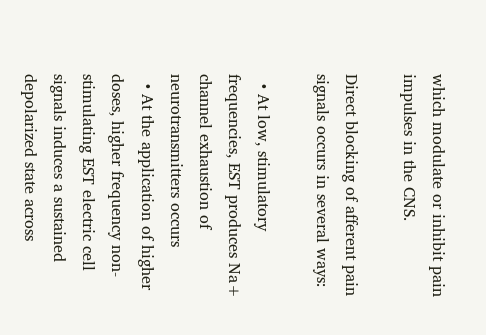which modulate or inhibit pain impulses in the CNS.

Direct blocking of afferent pain signals occurs in several ways:

  • At low, stimulatory frequencies, EST produces Na+ channel exhaustion of neurotransmitters occurs
  • At the application of higher doses, higher frequency non-stimulating EST electric cell signals induces a sustained depolarized state across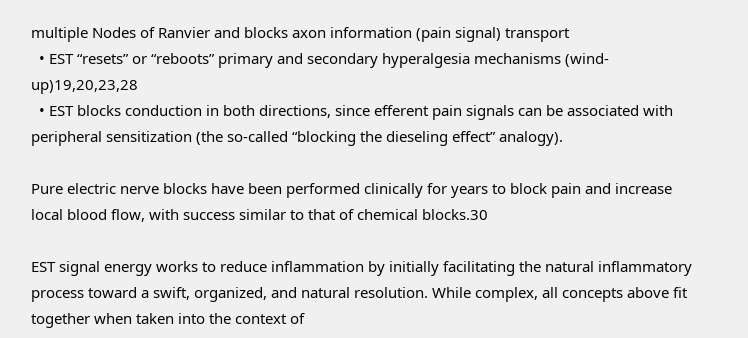multiple Nodes of Ranvier and blocks axon information (pain signal) transport
  • EST “resets” or “reboots” primary and secondary hyperalgesia mechanisms (wind-up)19,20,23,28
  • EST blocks conduction in both directions, since efferent pain signals can be associated with peripheral sensitization (the so-called “blocking the dieseling effect” analogy).

Pure electric nerve blocks have been performed clinically for years to block pain and increase local blood flow, with success similar to that of chemical blocks.30

EST signal energy works to reduce inflammation by initially facilitating the natural inflammatory process toward a swift, organized, and natural resolution. While complex, all concepts above fit together when taken into the context of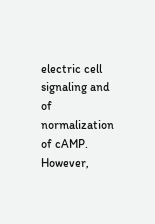electric cell signaling and of normalization of cAMP. However,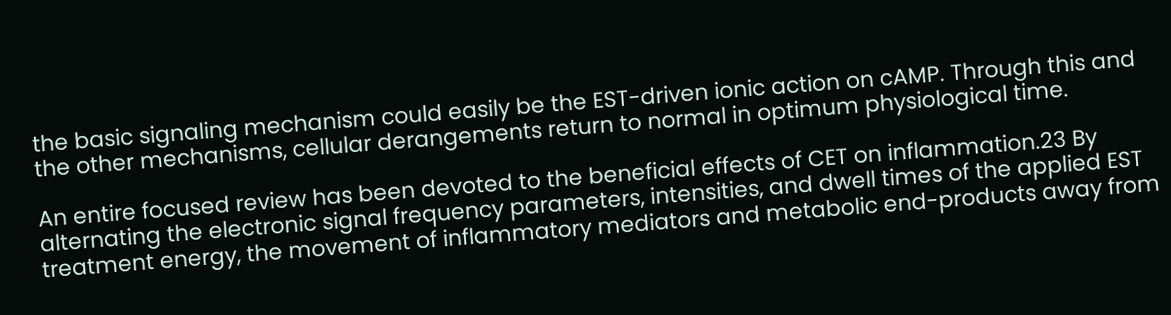the basic signaling mechanism could easily be the EST-driven ionic action on cAMP. Through this and the other mechanisms, cellular derangements return to normal in optimum physiological time.

An entire focused review has been devoted to the beneficial effects of CET on inflammation.23 By alternating the electronic signal frequency parameters, intensities, and dwell times of the applied EST treatment energy, the movement of inflammatory mediators and metabolic end-products away from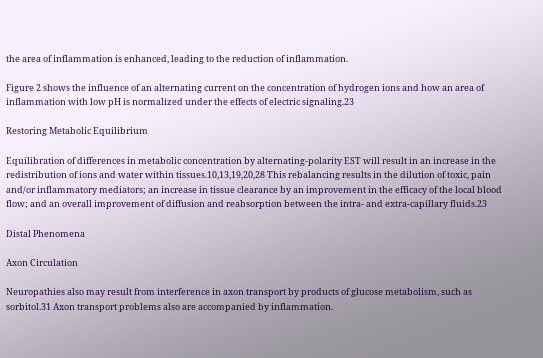the area of inflammation is enhanced, leading to the reduction of inflammation.

Figure 2 shows the influence of an alternating current on the concentration of hydrogen ions and how an area of inflammation with low pH is normalized under the effects of electric signaling.23

Restoring Metabolic Equilibrium

Equilibration of differences in metabolic concentration by alternating-polarity EST will result in an increase in the redistribution of ions and water within tissues.10,13,19,20,28 This rebalancing results in the dilution of toxic, pain and/or inflammatory mediators; an increase in tissue clearance by an improvement in the efficacy of the local blood flow; and an overall improvement of diffusion and reabsorption between the intra- and extra-capillary fluids.23

Distal Phenomena

Axon Circulation

Neuropathies also may result from interference in axon transport by products of glucose metabolism, such as sorbitol.31 Axon transport problems also are accompanied by inflammation.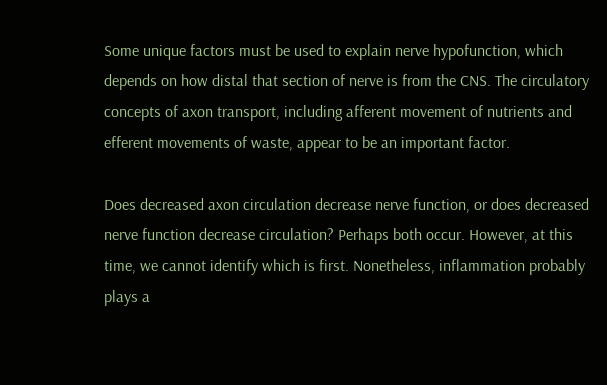Some unique factors must be used to explain nerve hypofunction, which depends on how distal that section of nerve is from the CNS. The circulatory concepts of axon transport, including afferent movement of nutrients and efferent movements of waste, appear to be an important factor.

Does decreased axon circulation decrease nerve function, or does decreased nerve function decrease circulation? Perhaps both occur. However, at this time, we cannot identify which is first. Nonetheless, inflammation probably plays a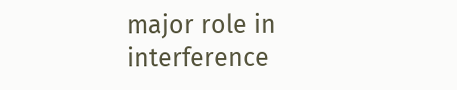major role in interference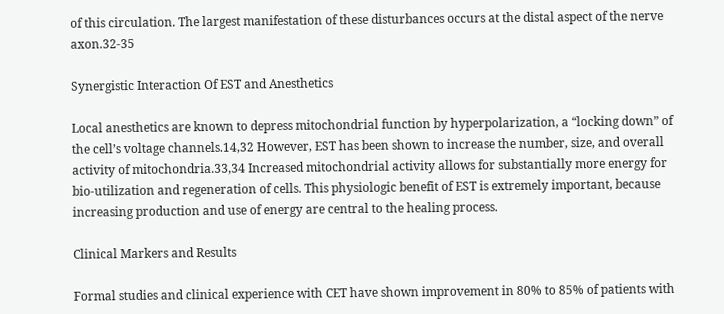of this circulation. The largest manifestation of these disturbances occurs at the distal aspect of the nerve axon.32-35

Synergistic Interaction Of EST and Anesthetics

Local anesthetics are known to depress mitochondrial function by hyperpolarization, a “locking down” of the cell’s voltage channels.14,32 However, EST has been shown to increase the number, size, and overall activity of mitochondria.33,34 Increased mitochondrial activity allows for substantially more energy for bio-utilization and regeneration of cells. This physiologic benefit of EST is extremely important, because increasing production and use of energy are central to the healing process.

Clinical Markers and Results

Formal studies and clinical experience with CET have shown improvement in 80% to 85% of patients with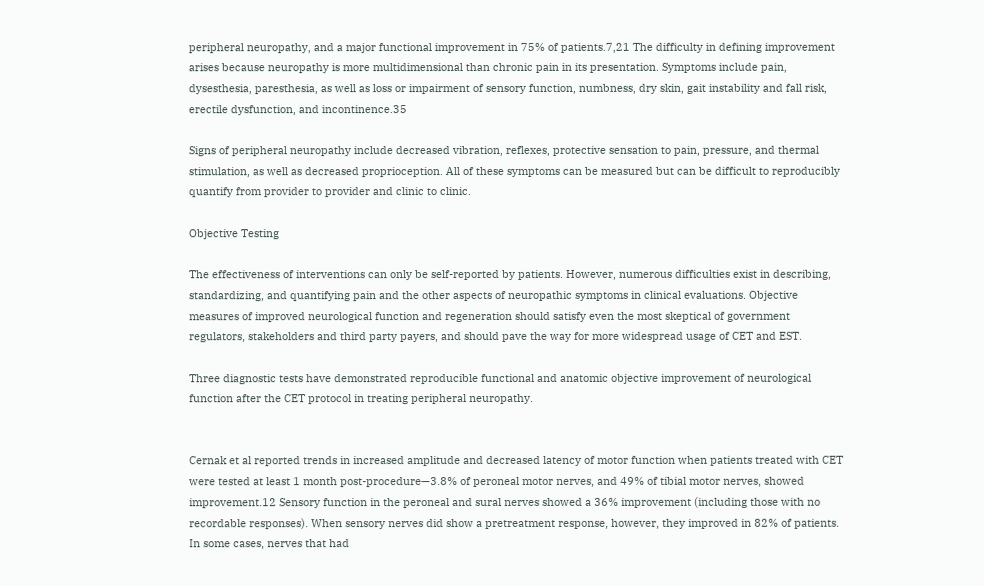peripheral neuropathy, and a major functional improvement in 75% of patients.7,21 The difficulty in defining improvement arises because neuropathy is more multidimensional than chronic pain in its presentation. Symptoms include pain, dysesthesia, paresthesia, as well as loss or impairment of sensory function, numbness, dry skin, gait instability and fall risk, erectile dysfunction, and incontinence.35

Signs of peripheral neuropathy include decreased vibration, reflexes, protective sensation to pain, pressure, and thermal stimulation, as well as decreased proprioception. All of these symptoms can be measured but can be difficult to reproducibly quantify from provider to provider and clinic to clinic.

Objective Testing

The effectiveness of interventions can only be self-reported by patients. However, numerous difficulties exist in describing, standardizing, and quantifying pain and the other aspects of neuropathic symptoms in clinical evaluations. Objective measures of improved neurological function and regeneration should satisfy even the most skeptical of government regulators, stakeholders and third party payers, and should pave the way for more widespread usage of CET and EST.

Three diagnostic tests have demonstrated reproducible functional and anatomic objective improvement of neurological function after the CET protocol in treating peripheral neuropathy.


Cernak et al reported trends in increased amplitude and decreased latency of motor function when patients treated with CET were tested at least 1 month post-procedure—3.8% of peroneal motor nerves, and 49% of tibial motor nerves, showed improvement.12 Sensory function in the peroneal and sural nerves showed a 36% improvement (including those with no recordable responses). When sensory nerves did show a pretreatment response, however, they improved in 82% of patients. In some cases, nerves that had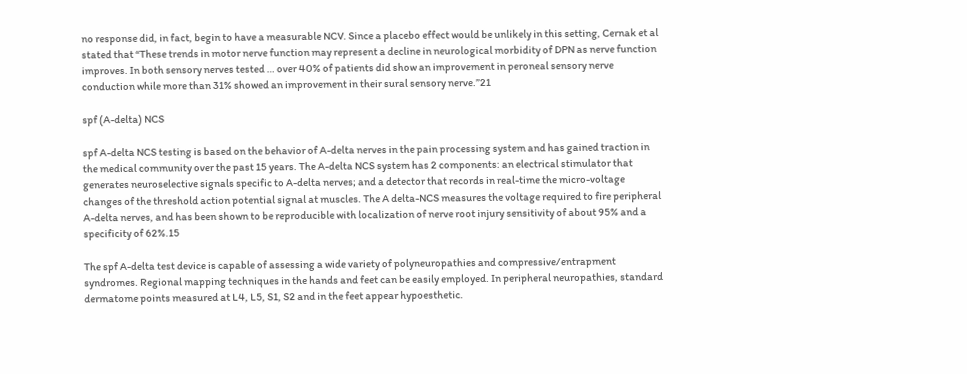no response did, in fact, begin to have a measurable NCV. Since a placebo effect would be unlikely in this setting, Cernak et al stated that “These trends in motor nerve function may represent a decline in neurological morbidity of DPN as nerve function improves. In both sensory nerves tested … over 40% of patients did show an improvement in peroneal sensory nerve conduction while more than 31% showed an improvement in their sural sensory nerve.”21

spf (A-delta) NCS

spf A-delta NCS testing is based on the behavior of A-delta nerves in the pain processing system and has gained traction in the medical community over the past 15 years. The A-delta NCS system has 2 components: an electrical stimulator that generates neuroselective signals specific to A-delta nerves; and a detector that records in real-time the micro-voltage changes of the threshold action potential signal at muscles. The A delta-NCS measures the voltage required to fire peripheral A-delta nerves, and has been shown to be reproducible with localization of nerve root injury sensitivity of about 95% and a specificity of 62%.15

The spf A-delta test device is capable of assessing a wide variety of polyneuropathies and compressive/entrapment syndromes. Regional mapping techniques in the hands and feet can be easily employed. In peripheral neuropathies, standard dermatome points measured at L4, L5, S1, S2 and in the feet appear hypoesthetic.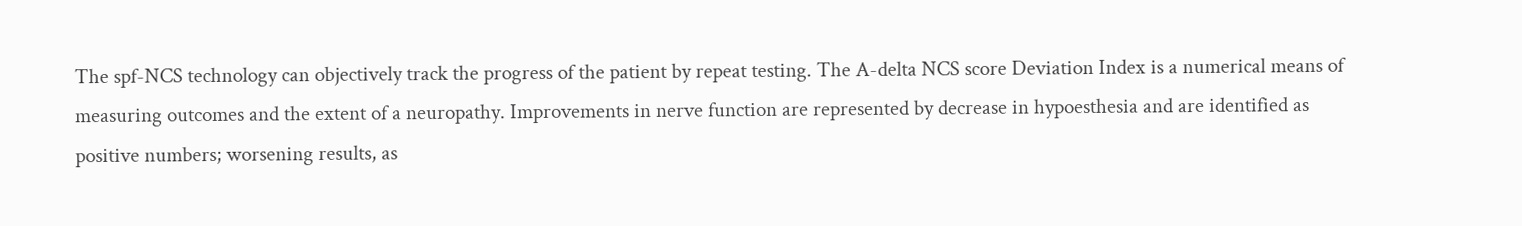The spf-NCS technology can objectively track the progress of the patient by repeat testing. The A-delta NCS score Deviation Index is a numerical means of measuring outcomes and the extent of a neuropathy. Improvements in nerve function are represented by decrease in hypoesthesia and are identified as positive numbers; worsening results, as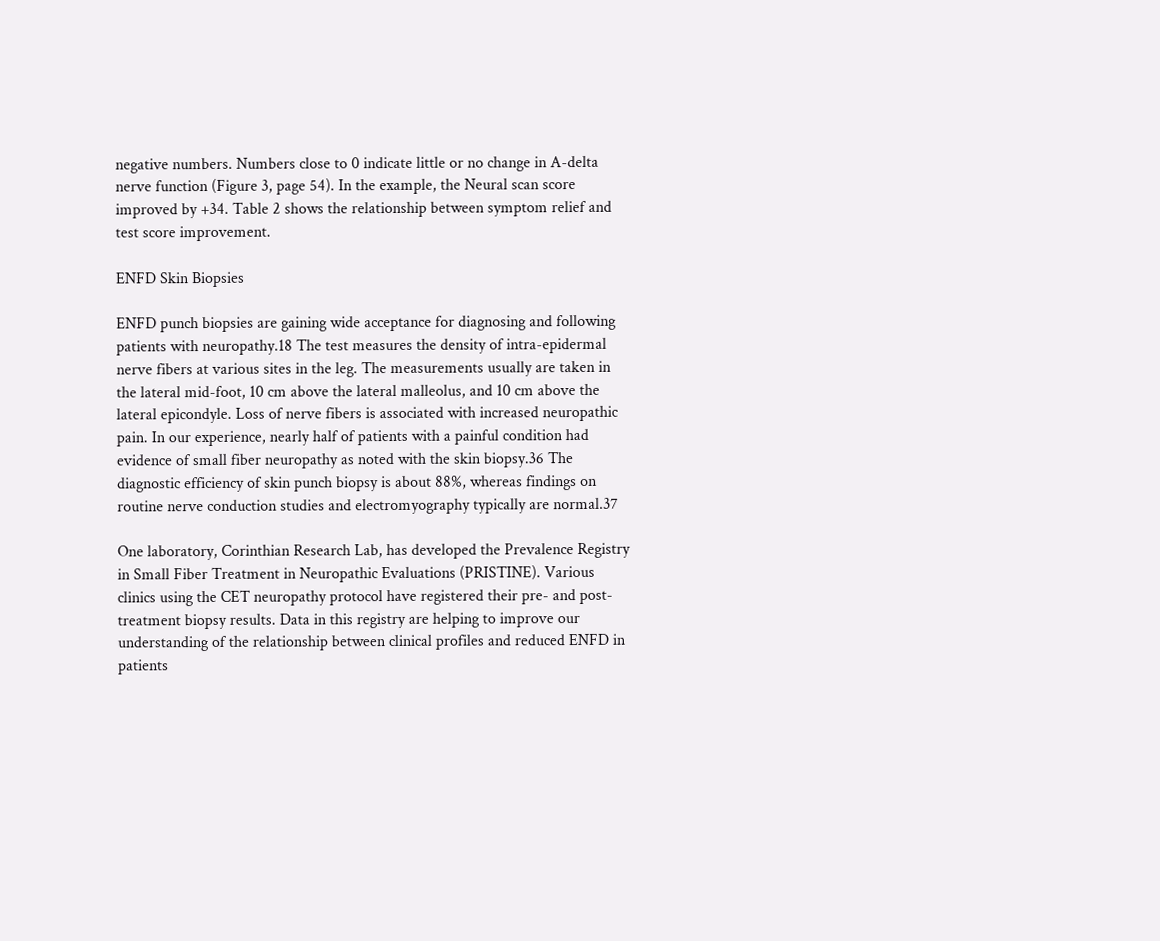negative numbers. Numbers close to 0 indicate little or no change in A-delta nerve function (Figure 3, page 54). In the example, the Neural scan score improved by +34. Table 2 shows the relationship between symptom relief and test score improvement.

ENFD Skin Biopsies

ENFD punch biopsies are gaining wide acceptance for diagnosing and following patients with neuropathy.18 The test measures the density of intra-epidermal nerve fibers at various sites in the leg. The measurements usually are taken in the lateral mid-foot, 10 cm above the lateral malleolus, and 10 cm above the lateral epicondyle. Loss of nerve fibers is associated with increased neuropathic pain. In our experience, nearly half of patients with a painful condition had evidence of small fiber neuropathy as noted with the skin biopsy.36 The diagnostic efficiency of skin punch biopsy is about 88%, whereas findings on routine nerve conduction studies and electromyography typically are normal.37

One laboratory, Corinthian Research Lab, has developed the Prevalence Registry in Small Fiber Treatment in Neuropathic Evaluations (PRISTINE). Various clinics using the CET neuropathy protocol have registered their pre- and post-treatment biopsy results. Data in this registry are helping to improve our understanding of the relationship between clinical profiles and reduced ENFD in patients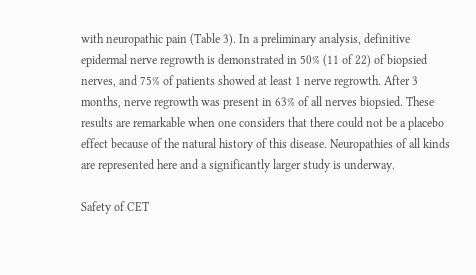with neuropathic pain (Table 3). In a preliminary analysis, definitive epidermal nerve regrowth is demonstrated in 50% (11 of 22) of biopsied nerves, and 75% of patients showed at least 1 nerve regrowth. After 3 months, nerve regrowth was present in 63% of all nerves biopsied. These results are remarkable when one considers that there could not be a placebo effect because of the natural history of this disease. Neuropathies of all kinds are represented here and a significantly larger study is underway.

Safety of CET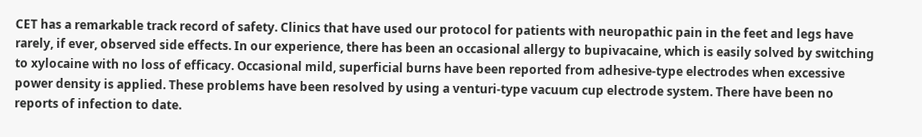CET has a remarkable track record of safety. Clinics that have used our protocol for patients with neuropathic pain in the feet and legs have rarely, if ever, observed side effects. In our experience, there has been an occasional allergy to bupivacaine, which is easily solved by switching to xylocaine with no loss of efficacy. Occasional mild, superficial burns have been reported from adhesive-type electrodes when excessive power density is applied. These problems have been resolved by using a venturi-type vacuum cup electrode system. There have been no reports of infection to date.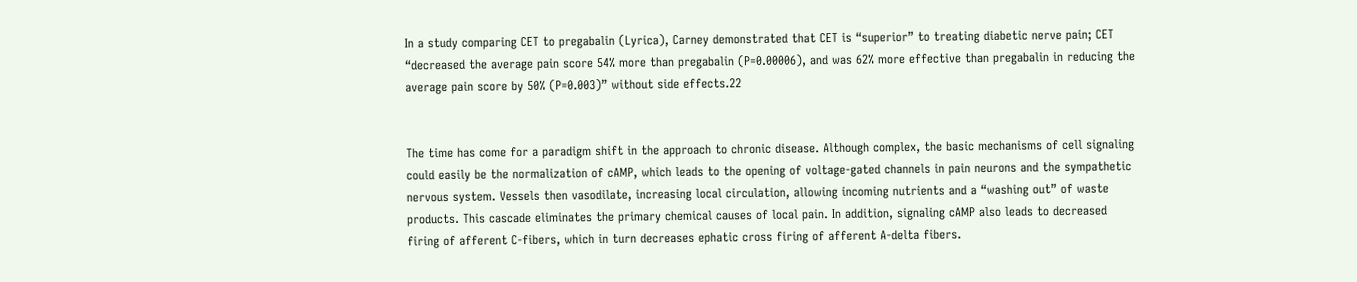In a study comparing CET to pregabalin (Lyrica), Carney demonstrated that CET is “superior” to treating diabetic nerve pain; CET “decreased the average pain score 54% more than pregabalin (P=0.00006), and was 62% more effective than pregabalin in reducing the average pain score by 50% (P=0.003)” without side effects.22


The time has come for a paradigm shift in the approach to chronic disease. Although complex, the basic mechanisms of cell signaling could easily be the normalization of cAMP, which leads to the opening of voltage-gated channels in pain neurons and the sympathetic nervous system. Vessels then vasodilate, increasing local circulation, allowing incoming nutrients and a “washing out” of waste products. This cascade eliminates the primary chemical causes of local pain. In addition, signaling cAMP also leads to decreased firing of afferent C-fibers, which in turn decreases ephatic cross firing of afferent A-delta fibers.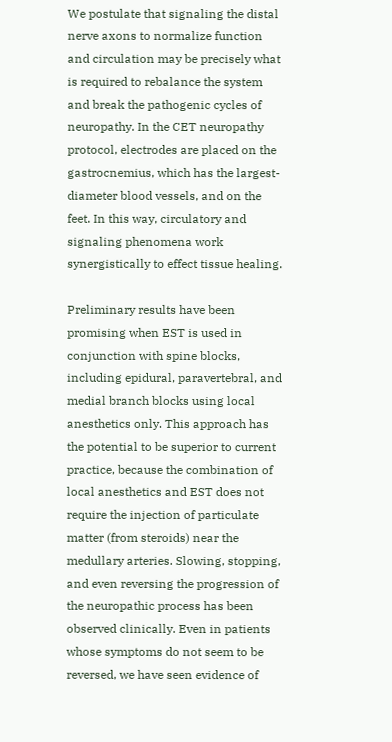We postulate that signaling the distal nerve axons to normalize function and circulation may be precisely what is required to rebalance the system and break the pathogenic cycles of neuropathy. In the CET neuropathy protocol, electrodes are placed on the gastrocnemius, which has the largest-diameter blood vessels, and on the feet. In this way, circulatory and signaling phenomena work synergistically to effect tissue healing.

Preliminary results have been promising when EST is used in conjunction with spine blocks, including epidural, paravertebral, and medial branch blocks using local anesthetics only. This approach has the potential to be superior to current practice, because the combination of local anesthetics and EST does not require the injection of particulate matter (from steroids) near the medullary arteries. Slowing, stopping, and even reversing the progression of the neuropathic process has been observed clinically. Even in patients whose symptoms do not seem to be reversed, we have seen evidence of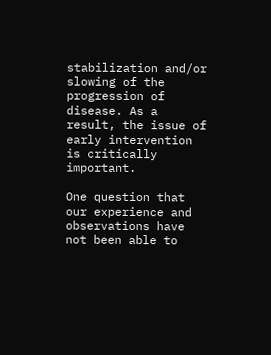stabilization and/or slowing of the progression of disease. As a result, the issue of early intervention is critically important.

One question that our experience and observations have not been able to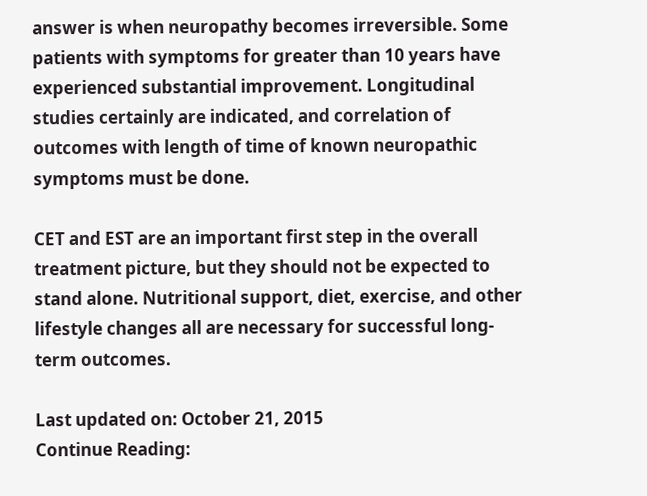answer is when neuropathy becomes irreversible. Some patients with symptoms for greater than 10 years have experienced substantial improvement. Longitudinal studies certainly are indicated, and correlation of outcomes with length of time of known neuropathic symptoms must be done.

CET and EST are an important first step in the overall treatment picture, but they should not be expected to stand alone. Nutritional support, diet, exercise, and other lifestyle changes all are necessary for successful long-term outcomes.

Last updated on: October 21, 2015
Continue Reading: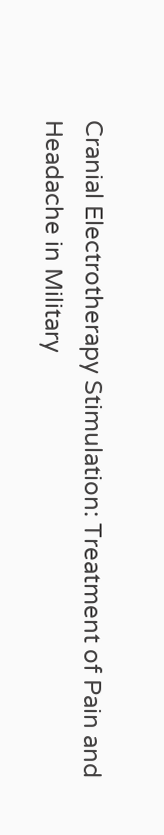Cranial Electrotherapy Stimulation: Treatment of Pain and Headache in Military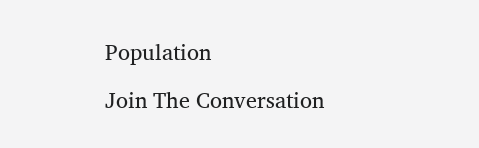Population

Join The Conversation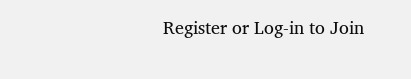Register or Log-in to Join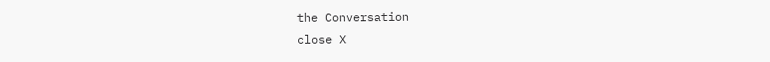the Conversation
close X